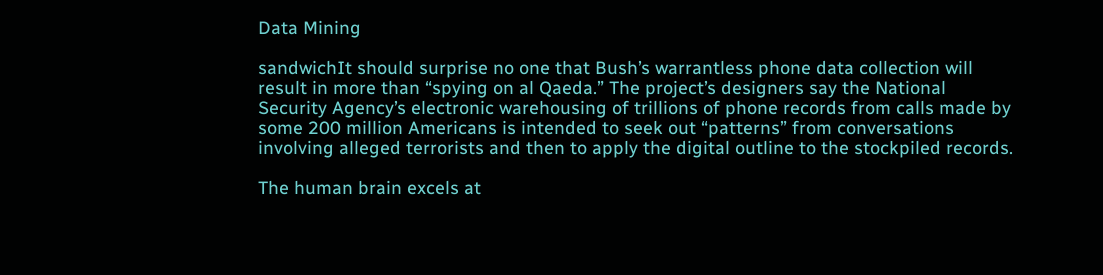Data Mining

sandwichIt should surprise no one that Bush’s warrantless phone data collection will result in more than “spying on al Qaeda.” The project’s designers say the National Security Agency’s electronic warehousing of trillions of phone records from calls made by some 200 million Americans is intended to seek out “patterns” from conversations involving alleged terrorists and then to apply the digital outline to the stockpiled records.

The human brain excels at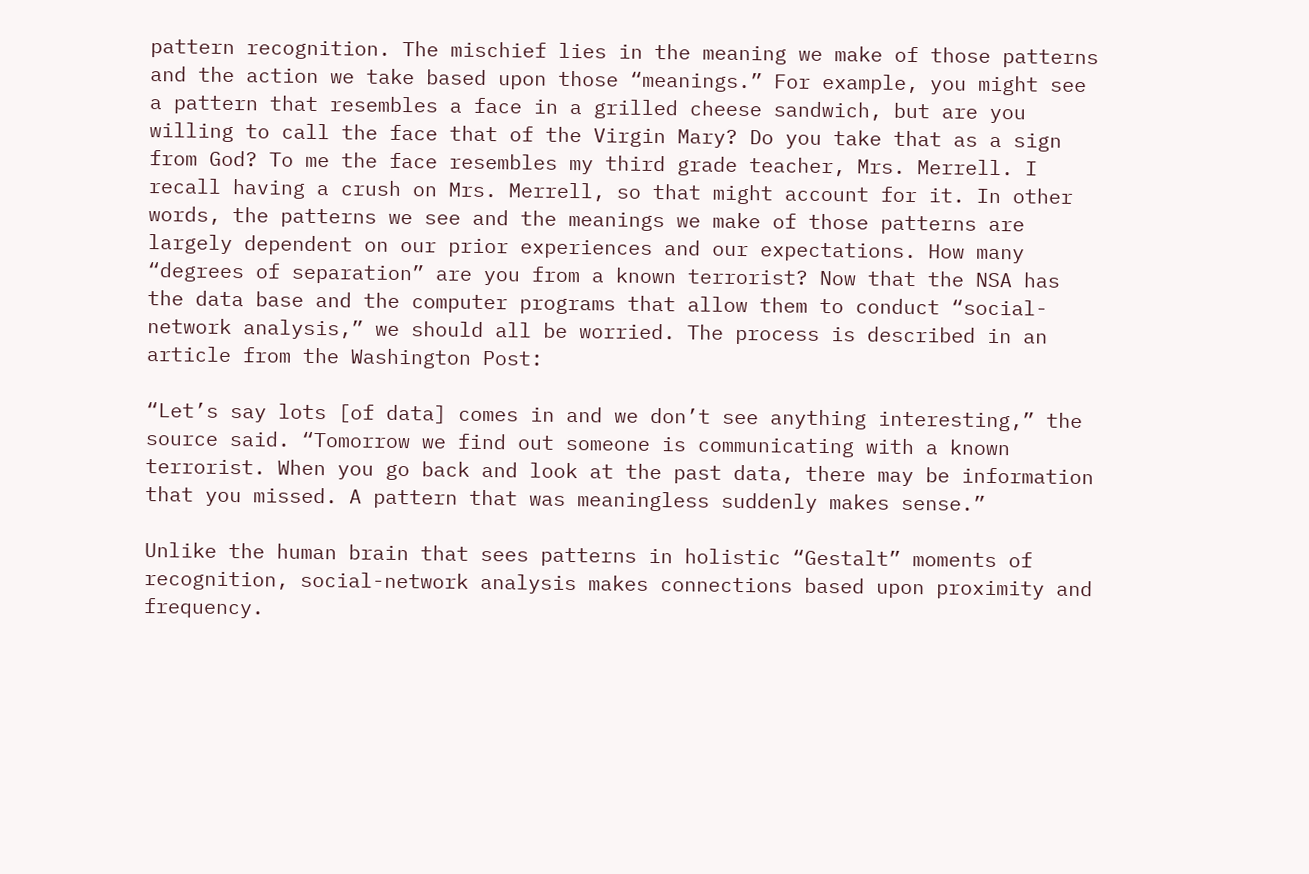pattern recognition. The mischief lies in the meaning we make of those patterns and the action we take based upon those “meanings.” For example, you might see a pattern that resembles a face in a grilled cheese sandwich, but are you willing to call the face that of the Virgin Mary? Do you take that as a sign from God? To me the face resembles my third grade teacher, Mrs. Merrell. I recall having a crush on Mrs. Merrell, so that might account for it. In other words, the patterns we see and the meanings we make of those patterns are largely dependent on our prior experiences and our expectations. How many “degrees of separation” are you from a known terrorist? Now that the NSA has the data base and the computer programs that allow them to conduct “social-network analysis,” we should all be worried. The process is described in an article from the Washington Post:

“Let’s say lots [of data] comes in and we don’t see anything interesting,” the source said. “Tomorrow we find out someone is communicating with a known terrorist. When you go back and look at the past data, there may be information that you missed. A pattern that was meaningless suddenly makes sense.”

Unlike the human brain that sees patterns in holistic “Gestalt” moments of recognition, social-network analysis makes connections based upon proximity and frequency.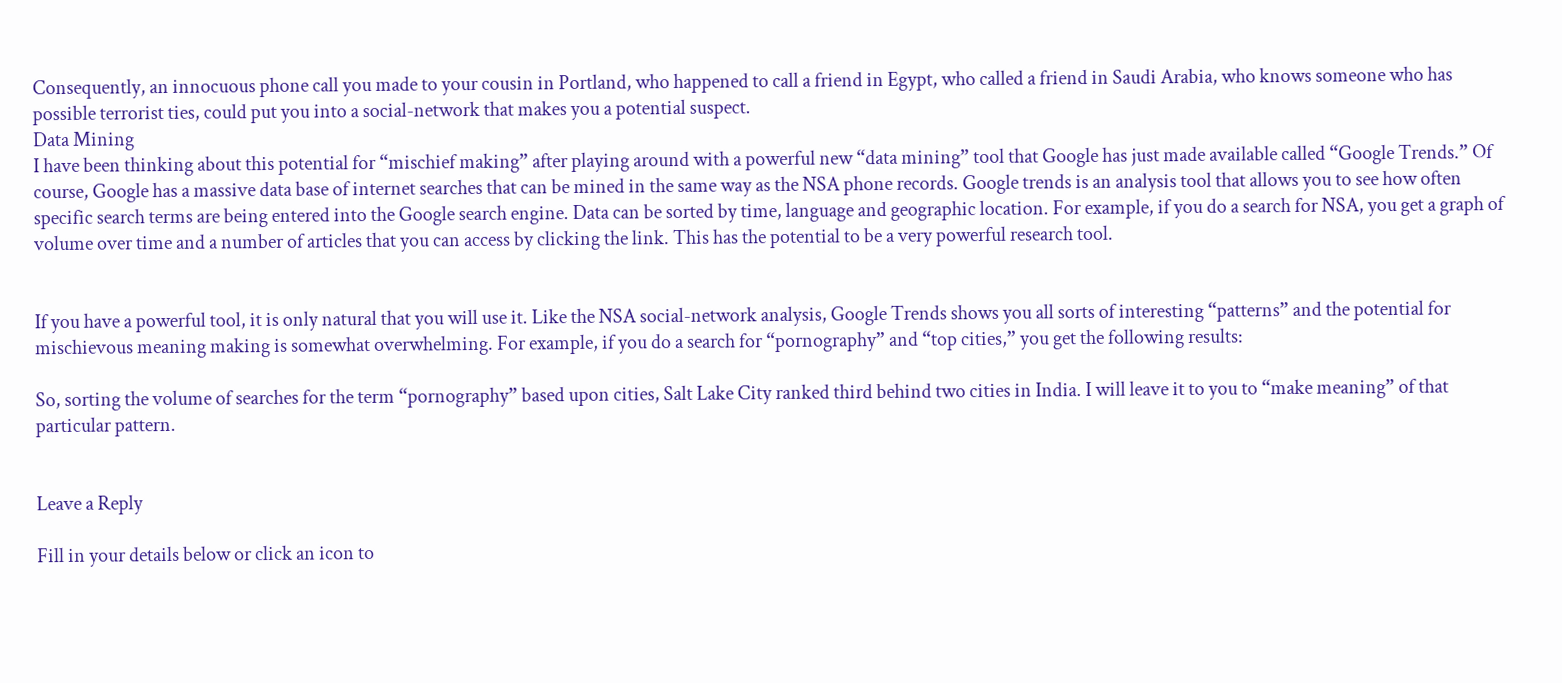Consequently, an innocuous phone call you made to your cousin in Portland, who happened to call a friend in Egypt, who called a friend in Saudi Arabia, who knows someone who has possible terrorist ties, could put you into a social-network that makes you a potential suspect.
Data Mining
I have been thinking about this potential for “mischief making” after playing around with a powerful new “data mining” tool that Google has just made available called “Google Trends.” Of course, Google has a massive data base of internet searches that can be mined in the same way as the NSA phone records. Google trends is an analysis tool that allows you to see how often specific search terms are being entered into the Google search engine. Data can be sorted by time, language and geographic location. For example, if you do a search for NSA, you get a graph of volume over time and a number of articles that you can access by clicking the link. This has the potential to be a very powerful research tool.


If you have a powerful tool, it is only natural that you will use it. Like the NSA social-network analysis, Google Trends shows you all sorts of interesting “patterns” and the potential for mischievous meaning making is somewhat overwhelming. For example, if you do a search for “pornography” and “top cities,” you get the following results:

So, sorting the volume of searches for the term “pornography” based upon cities, Salt Lake City ranked third behind two cities in India. I will leave it to you to “make meaning” of that particular pattern.


Leave a Reply

Fill in your details below or click an icon to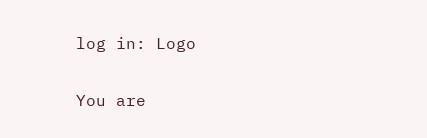log in: Logo

You are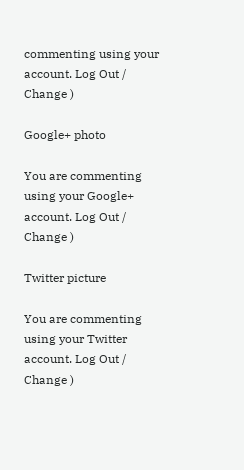commenting using your account. Log Out /  Change )

Google+ photo

You are commenting using your Google+ account. Log Out /  Change )

Twitter picture

You are commenting using your Twitter account. Log Out /  Change )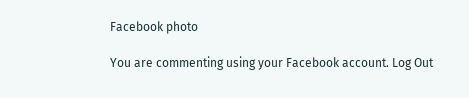Facebook photo

You are commenting using your Facebook account. Log Out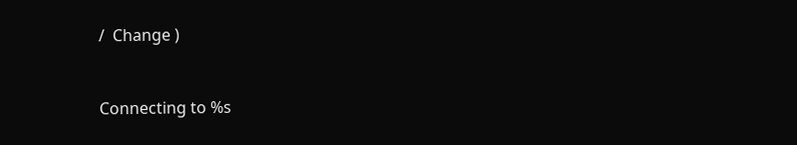/  Change )


Connecting to %s